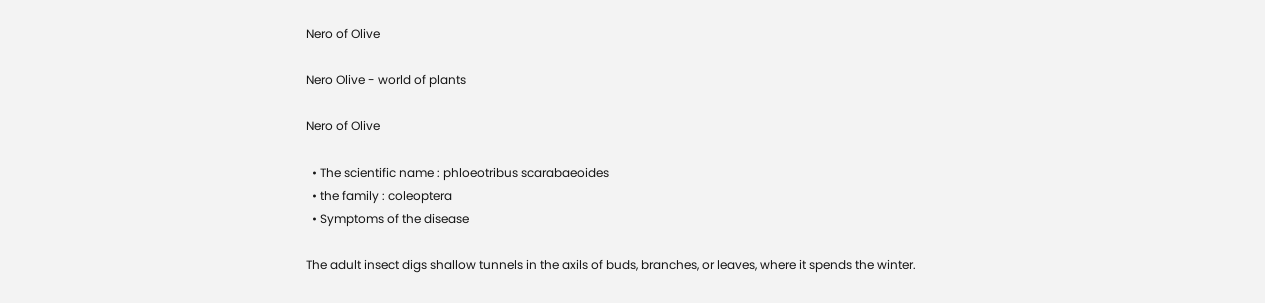Nero of Olive

Nero Olive - world of plants

Nero of Olive

  • The scientific name : phloeotribus scarabaeoides
  • the family : coleoptera
  • Symptoms of the disease

The adult insect digs shallow tunnels in the axils of buds, branches, or leaves, where it spends the winter.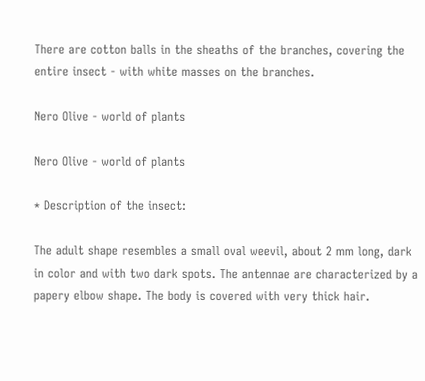There are cotton balls in the sheaths of the branches, covering the entire insect - with white masses on the branches.

Nero Olive - world of plants

Nero Olive - world of plants

* Description of the insect:

The adult shape resembles a small oval weevil, about 2 mm long, dark in color and with two dark spots. The antennae are characterized by a papery elbow shape. The body is covered with very thick hair.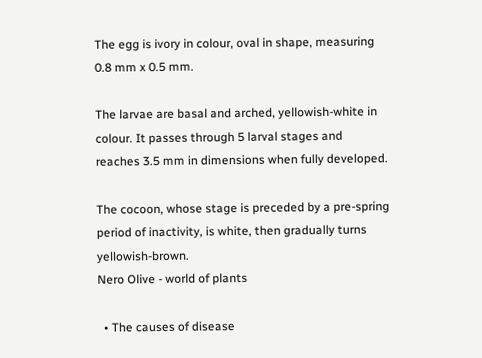The egg is ivory in colour, oval in shape, measuring 0.8 mm x 0.5 mm.

The larvae are basal and arched, yellowish-white in colour. It passes through 5 larval stages and reaches 3.5 mm in dimensions when fully developed.

The cocoon, whose stage is preceded by a pre-spring period of inactivity, is white, then gradually turns yellowish-brown.
Nero Olive - world of plants

  • The causes of disease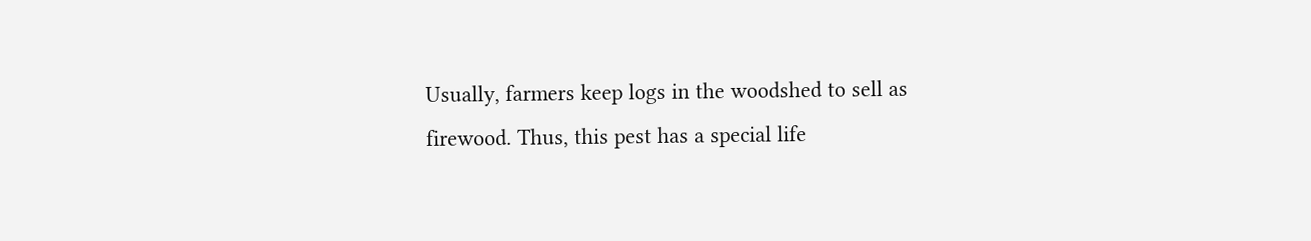Usually, farmers keep logs in the woodshed to sell as firewood. Thus, this pest has a special life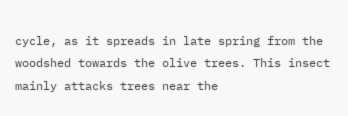cycle, as it spreads in late spring from the woodshed towards the olive trees. This insect mainly attacks trees near the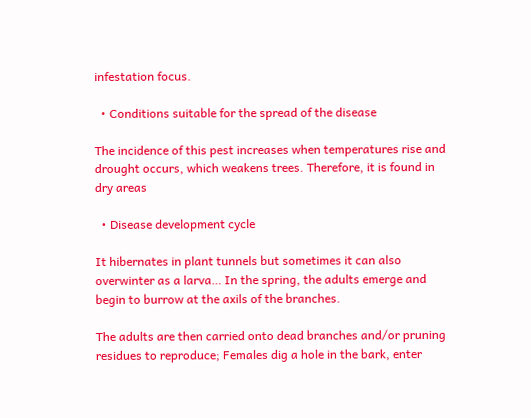infestation focus.

  • Conditions suitable for the spread of the disease

The incidence of this pest increases when temperatures rise and drought occurs, which weakens trees. Therefore, it is found in dry areas

  • Disease development cycle

It hibernates in plant tunnels but sometimes it can also overwinter as a larva… In the spring, the adults emerge and begin to burrow at the axils of the branches.

The adults are then carried onto dead branches and/or pruning residues to reproduce; Females dig a hole in the bark, enter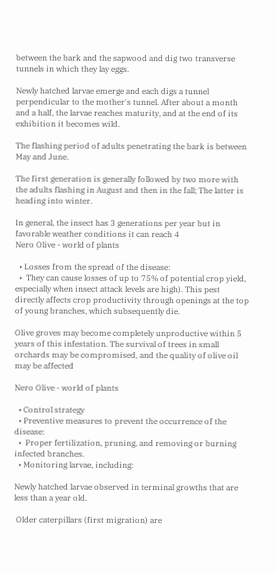between the bark and the sapwood and dig two transverse tunnels in which they lay eggs.

Newly hatched larvae emerge and each digs a tunnel perpendicular to the mother's tunnel. After about a month and a half, the larvae reaches maturity, and at the end of its exhibition it becomes wild.

The flashing period of adults penetrating the bark is between May and June.

The first generation is generally followed by two more with the adults flashing in August and then in the fall; The latter is heading into winter.

In general, the insect has 3 generations per year but in favorable weather conditions it can reach 4
Nero Olive - world of plants

  • Losses from the spread of the disease:
  •  They can cause losses of up to 75% of potential crop yield, especially when insect attack levels are high). This pest directly affects crop productivity through openings at the top of young branches, which subsequently die.

Olive groves may become completely unproductive within 5 years of this infestation. The survival of trees in small orchards may be compromised, and the quality of olive oil may be affected

Nero Olive - world of plants

  • Control strategy
  • Preventive measures to prevent the occurrence of the disease:
  •  Proper fertilization, pruning, and removing or burning infected branches.
  • Monitoring larvae, including:

Newly hatched larvae observed in terminal growths that are less than a year old.

 Older caterpillars (first migration) are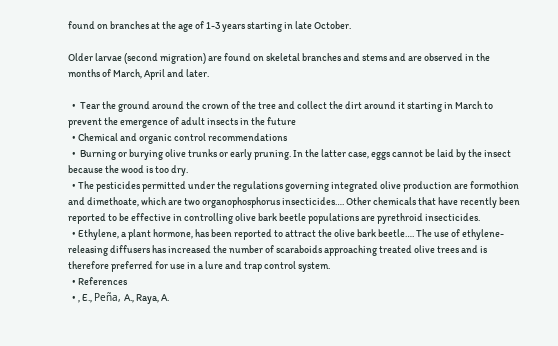found on branches at the age of 1-3 years starting in late October.

Older larvae (second migration) are found on skeletal branches and stems and are observed in the months of March, April and later.

  •  Tear the ground around the crown of the tree and collect the dirt around it starting in March to prevent the emergence of adult insects in the future
  • Chemical and organic control recommendations
  •  Burning or burying olive trunks or early pruning. In the latter case, eggs cannot be laid by the insect because the wood is too dry.
  • The pesticides permitted under the regulations governing integrated olive production are formothion and dimethoate, which are two organophosphorus insecticides…. Other chemicals that have recently been reported to be effective in controlling olive bark beetle populations are pyrethroid insecticides.
  • Ethylene, a plant hormone, has been reported to attract the olive bark beetle…. The use of ethylene-releasing diffusers has increased the number of scaraboids approaching treated olive trees and is therefore preferred for use in a lure and trap control system.
  • References
  • , E., Peña, A., Raya, A.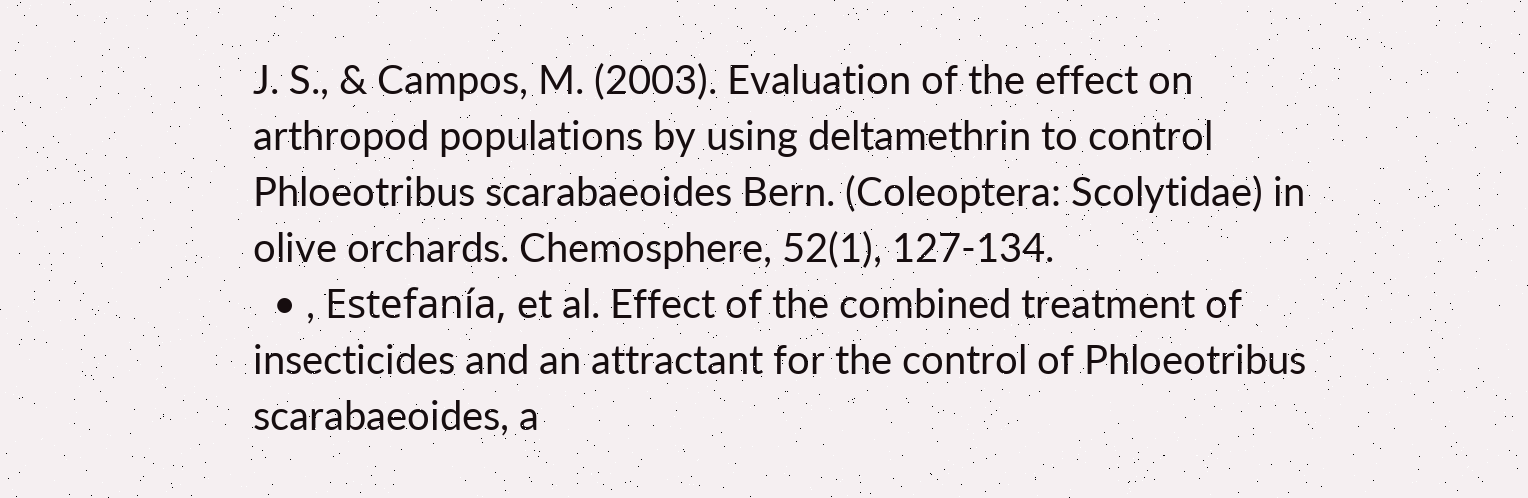J. S., & Campos, M. (2003). Evaluation of the effect on arthropod populations by using deltamethrin to control Phloeotribus scarabaeoides Bern. (Coleoptera: Scolytidae) in olive orchards. Chemosphere, 52(1), 127-134.
  • , Estefanía, et al. Effect of the combined treatment of insecticides and an attractant for the control of Phloeotribus scarabaeoides, a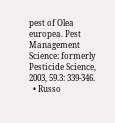pest of Olea europea. Pest Management Science: formerly Pesticide Science, 2003, 59.3: 339-346.
  • Russo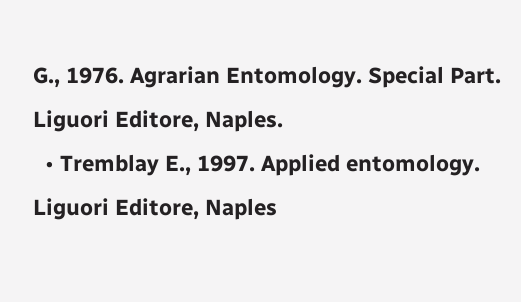G., 1976. Agrarian Entomology. Special Part. Liguori Editore, Naples.
  • Tremblay E., 1997. Applied entomology. Liguori Editore, Naples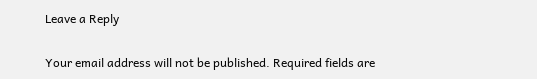Leave a Reply

Your email address will not be published. Required fields are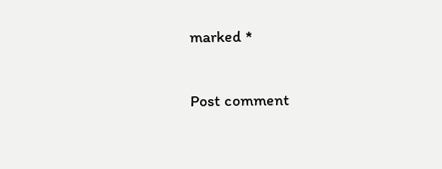marked *

Post comment